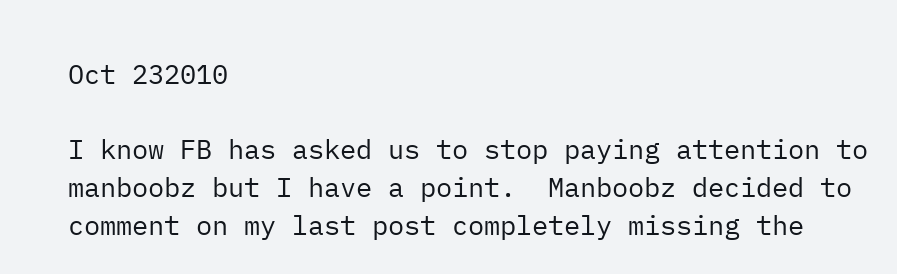Oct 232010

I know FB has asked us to stop paying attention to manboobz but I have a point.  Manboobz decided to comment on my last post completely missing the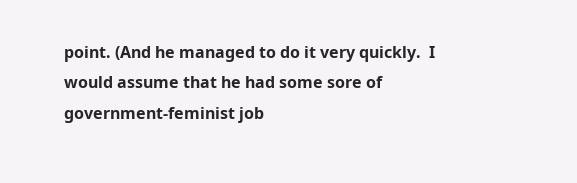point. (And he managed to do it very quickly.  I would assume that he had some sore of government-feminist job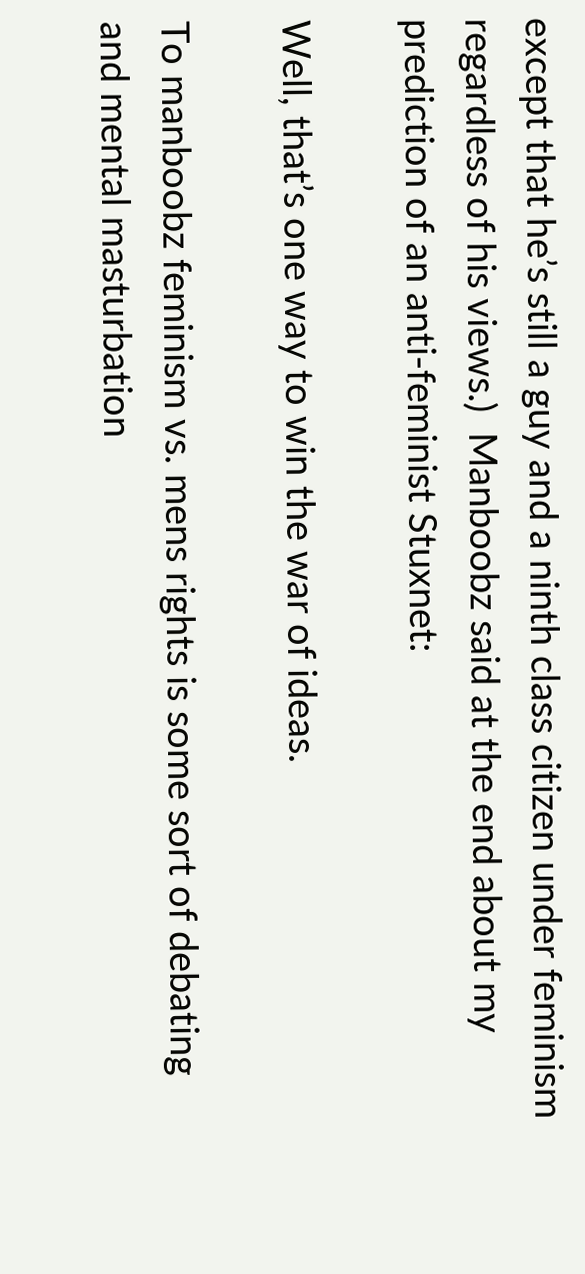except that he’s still a guy and a ninth class citizen under feminism regardless of his views.)  Manboobz said at the end about my prediction of an anti-feminist Stuxnet:

Well, that’s one way to win the war of ideas.

To manboobz feminism vs. mens rights is some sort of debating and mental masturbation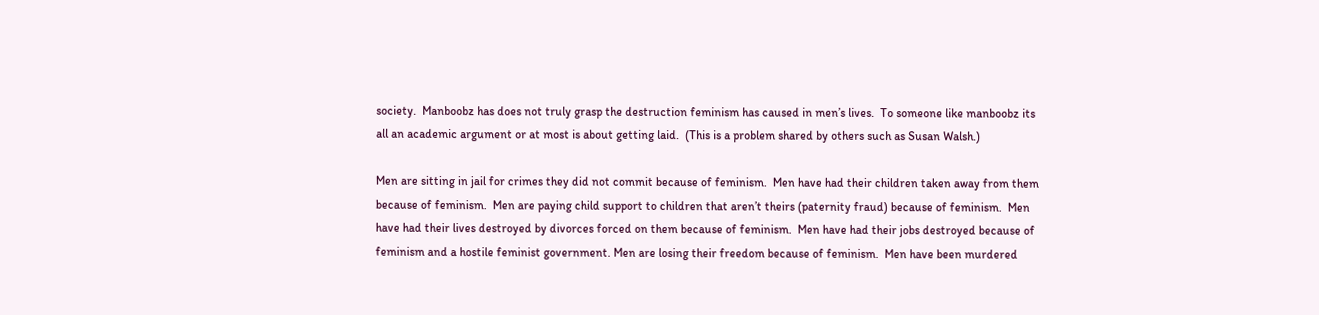society.  Manboobz has does not truly grasp the destruction feminism has caused in men’s lives.  To someone like manboobz its all an academic argument or at most is about getting laid.  (This is a problem shared by others such as Susan Walsh.)

Men are sitting in jail for crimes they did not commit because of feminism.  Men have had their children taken away from them because of feminism.  Men are paying child support to children that aren’t theirs (paternity fraud) because of feminism.  Men have had their lives destroyed by divorces forced on them because of feminism.  Men have had their jobs destroyed because of feminism and a hostile feminist government. Men are losing their freedom because of feminism.  Men have been murdered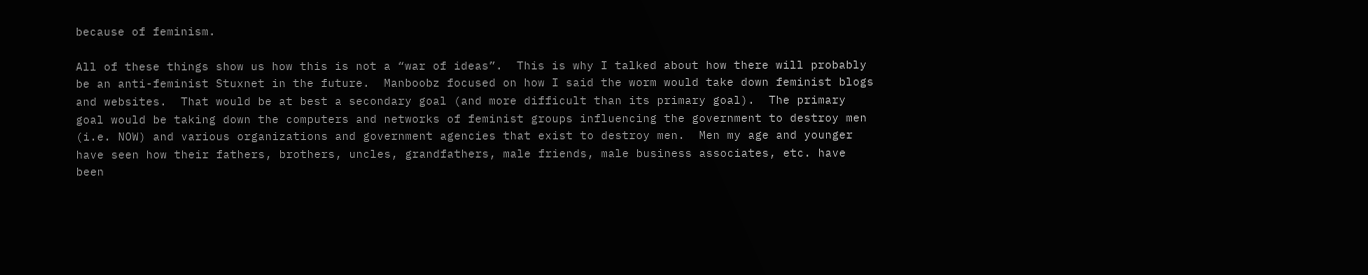because of feminism.

All of these things show us how this is not a “war of ideas”.  This is why I talked about how there will probably be an anti-feminist Stuxnet in the future.  Manboobz focused on how I said the worm would take down feminist blogs and websites.  That would be at best a secondary goal (and more difficult than its primary goal).  The primary goal would be taking down the computers and networks of feminist groups influencing the government to destroy men (i.e. NOW) and various organizations and government agencies that exist to destroy men.  Men my age and younger have seen how their fathers, brothers, uncles, grandfathers, male friends, male business associates, etc. have been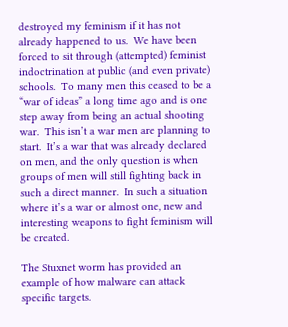destroyed my feminism if it has not already happened to us.  We have been forced to sit through (attempted) feminist indoctrination at public (and even private) schools.  To many men this ceased to be a “war of ideas” a long time ago and is one step away from being an actual shooting war.  This isn’t a war men are planning to start.  It’s a war that was already declared on men, and the only question is when groups of men will still fighting back in such a direct manner.  In such a situation where it’s a war or almost one, new and interesting weapons to fight feminism will be created.

The Stuxnet worm has provided an example of how malware can attack specific targets.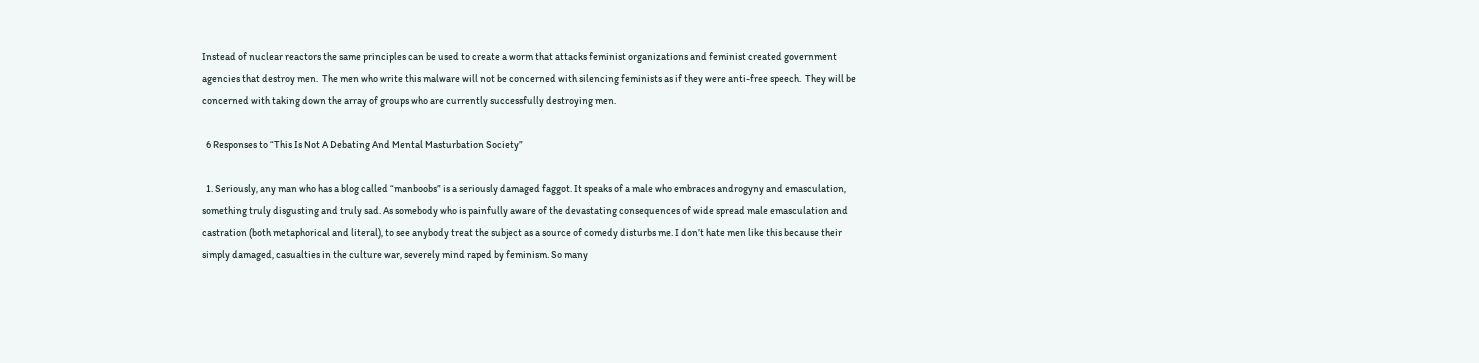Instead of nuclear reactors the same principles can be used to create a worm that attacks feminist organizations and feminist created government agencies that destroy men.  The men who write this malware will not be concerned with silencing feminists as if they were anti-free speech.  They will be concerned with taking down the array of groups who are currently successfully destroying men.

  6 Responses to “This Is Not A Debating And Mental Masturbation Society”

  1. Seriously, any man who has a blog called “manboobs” is a seriously damaged faggot. It speaks of a male who embraces androgyny and emasculation, something truly disgusting and truly sad. As somebody who is painfully aware of the devastating consequences of wide spread male emasculation and castration (both metaphorical and literal), to see anybody treat the subject as a source of comedy disturbs me. I don’t hate men like this because their simply damaged, casualties in the culture war, severely mind raped by feminism. So many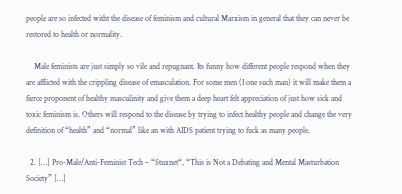people are so infected witht the disease of feminism and cultural Marxism in general that they can never be restored to health or normality.

    Male feminists are just simply so vile and repugnant. Its funny how different people respond when they are afflicted with the crippling disease of emasculation. For some men (I one such man) it will make them a fierce proponent of healthy masculinity and give them a deep heart felt appreciation of just how sick and toxic feminism is. Others will respond to the disease by trying to infect healthy people and change the very definition of “health” and “normal” like an with AIDS patient trying to fuck as many people.

  2. […] Pro-Male/Anti-Feminist Tech – “Stuxnet“, “This is Not a Debating and Mental Masturbation Society” […]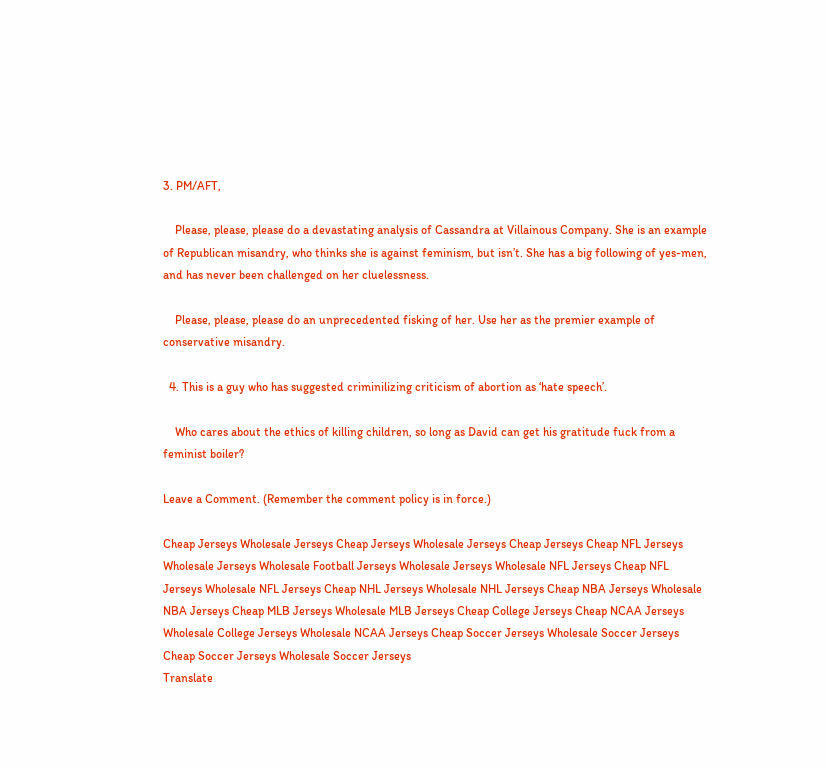3. PM/AFT,

    Please, please, please do a devastating analysis of Cassandra at Villainous Company. She is an example of Republican misandry, who thinks she is against feminism, but isn’t. She has a big following of yes-men, and has never been challenged on her cluelessness.

    Please, please, please do an unprecedented fisking of her. Use her as the premier example of conservative misandry.

  4. This is a guy who has suggested criminilizing criticism of abortion as ‘hate speech’.

    Who cares about the ethics of killing children, so long as David can get his gratitude fuck from a feminist boiler?

Leave a Comment. (Remember the comment policy is in force.)

Cheap Jerseys Wholesale Jerseys Cheap Jerseys Wholesale Jerseys Cheap Jerseys Cheap NFL Jerseys Wholesale Jerseys Wholesale Football Jerseys Wholesale Jerseys Wholesale NFL Jerseys Cheap NFL Jerseys Wholesale NFL Jerseys Cheap NHL Jerseys Wholesale NHL Jerseys Cheap NBA Jerseys Wholesale NBA Jerseys Cheap MLB Jerseys Wholesale MLB Jerseys Cheap College Jerseys Cheap NCAA Jerseys Wholesale College Jerseys Wholesale NCAA Jerseys Cheap Soccer Jerseys Wholesale Soccer Jerseys Cheap Soccer Jerseys Wholesale Soccer Jerseys
Translate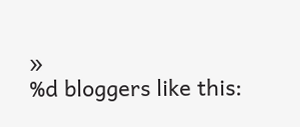»
%d bloggers like this: